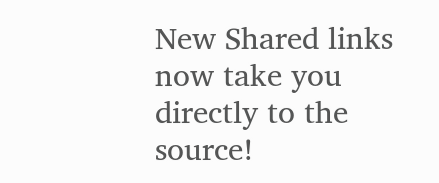New Shared links now take you directly to the source!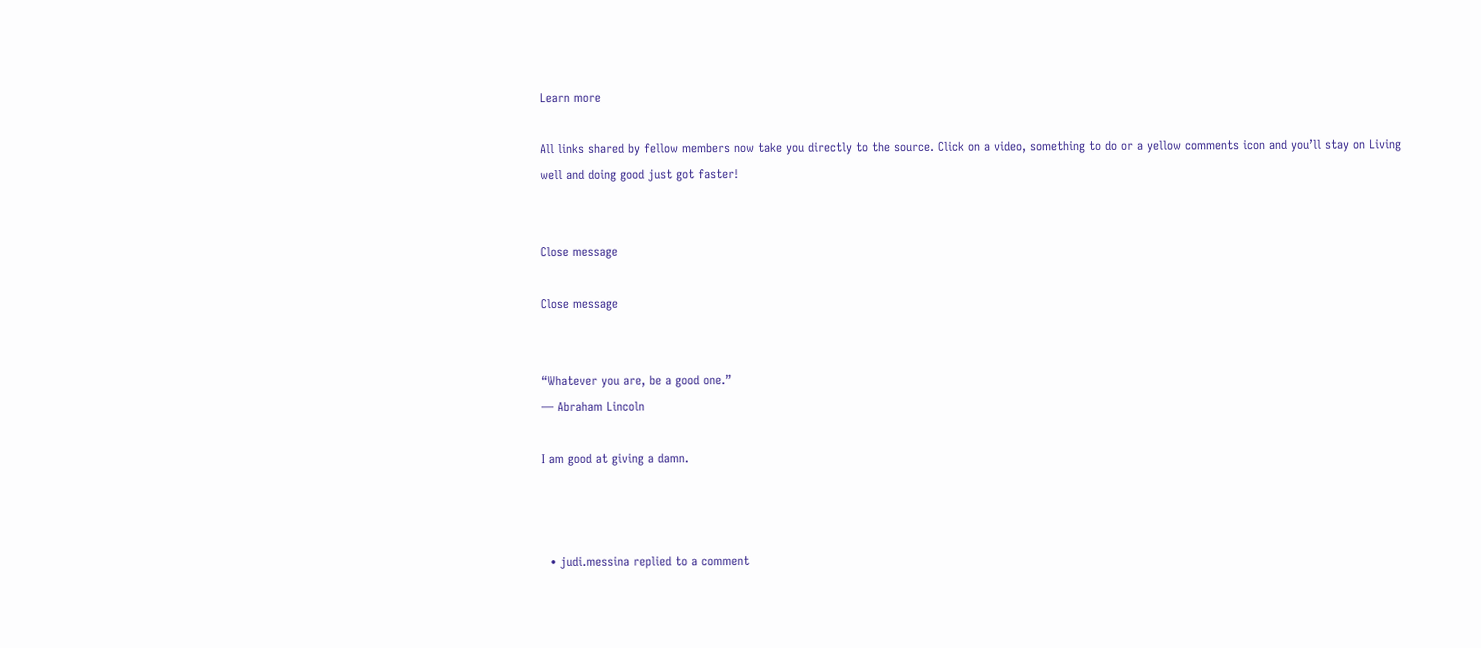Learn more

All links shared by fellow members now take you directly to the source. Click on a video, something to do or a yellow comments icon and you’ll stay on Living well and doing good just got faster!


Close message

Close message


“Whatever you are, be a good one.”
— Abraham Lincoln

I am good at giving a damn.



  • judi.messina replied to a comment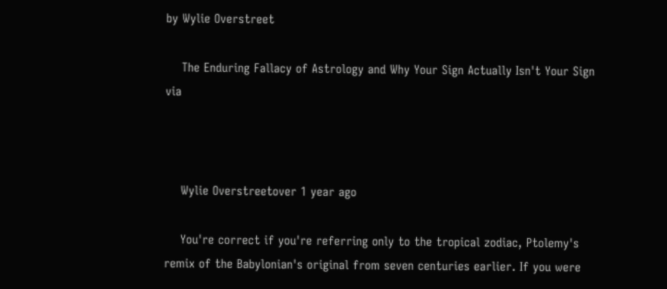by Wylie Overstreet

    The Enduring Fallacy of Astrology and Why Your Sign Actually Isn't Your Sign via



    Wylie Overstreetover 1 year ago

    You're correct if you're referring only to the tropical zodiac, Ptolemy's remix of the Babylonian's original from seven centuries earlier. If you were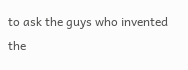to ask the guys who invented the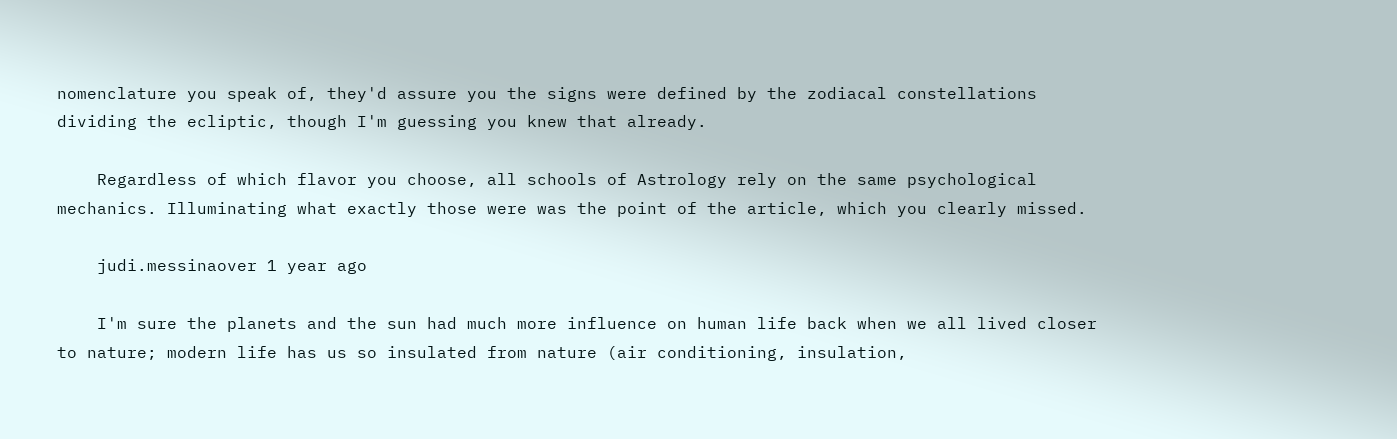nomenclature you speak of, they'd assure you the signs were defined by the zodiacal constellations dividing the ecliptic, though I'm guessing you knew that already.

    Regardless of which flavor you choose, all schools of Astrology rely on the same psychological mechanics. Illuminating what exactly those were was the point of the article, which you clearly missed.

    judi.messinaover 1 year ago

    I'm sure the planets and the sun had much more influence on human life back when we all lived closer to nature; modern life has us so insulated from nature (air conditioning, insulation,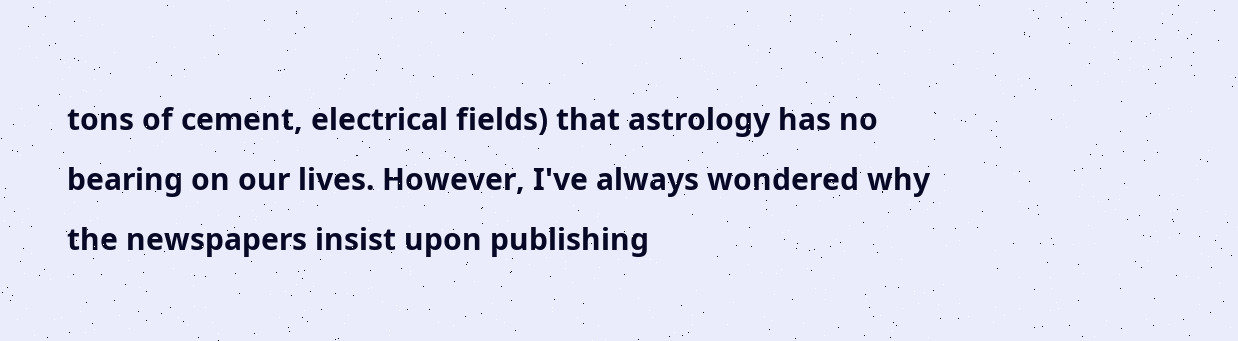tons of cement, electrical fields) that astrology has no bearing on our lives. However, I've always wondered why the newspapers insist upon publishing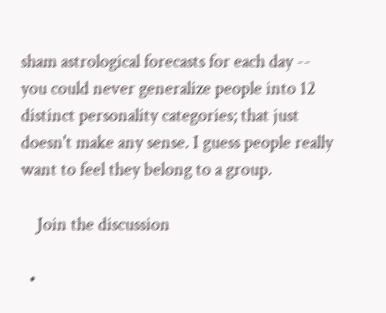sham astrological forecasts for each day -- you could never generalize people into 12 distinct personality categories; that just doesn't make any sense. I guess people really want to feel they belong to a group.

    Join the discussion

  •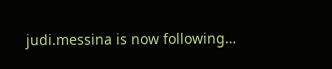judi.messina is now following…